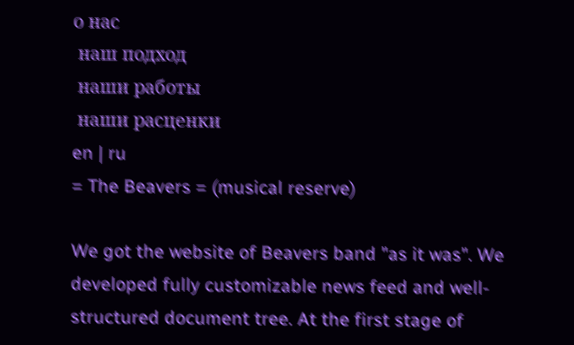о нас
 наш подход
 наши работы
 наши расценки
en | ru
= The Beavers = (musical reserve)

We got the website of Beavers band "as it was". We developed fully customizable news feed and well-structured document tree. At the first stage of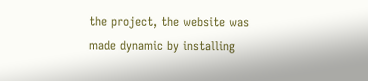the project, the website was made dynamic by installing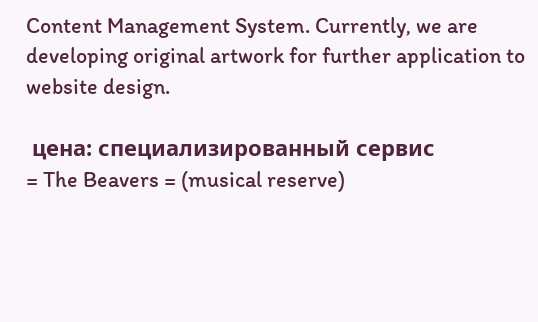Content Management System. Currently, we are developing original artwork for further application to website design.

 цена: специализированный сервис
= The Beavers = (musical reserve)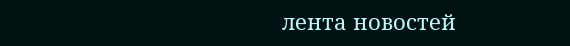лента новостей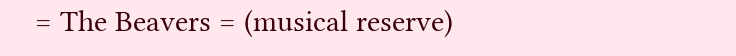= The Beavers = (musical reserve)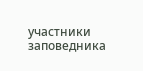участники заповедника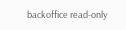backoffice read-only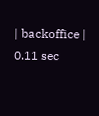| backoffice | 0.11 sec